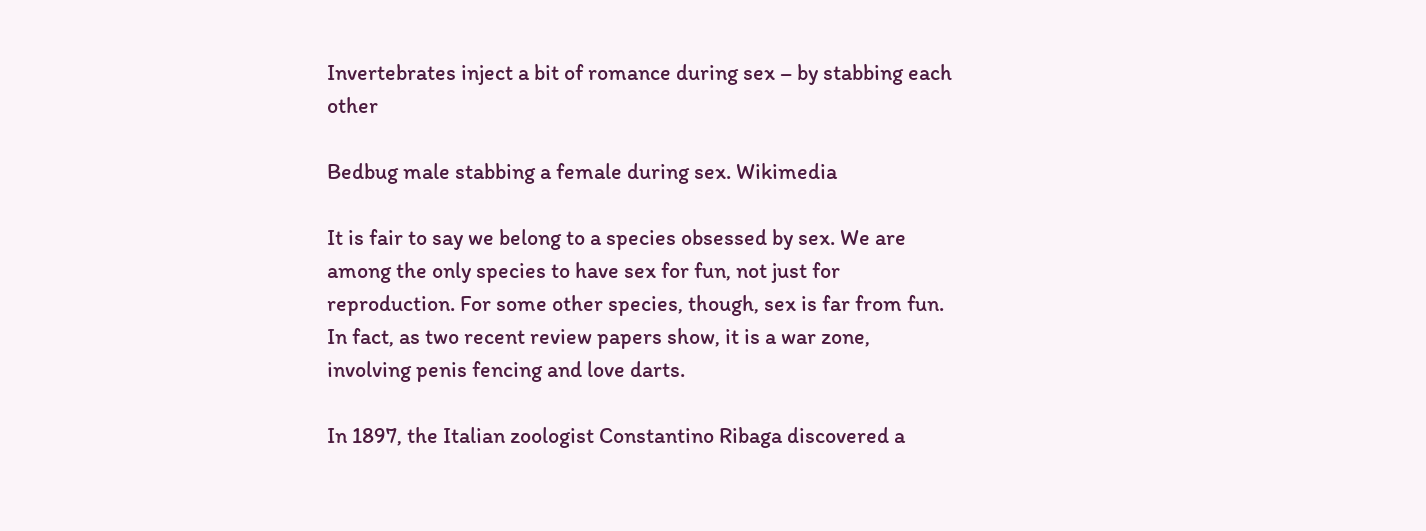Invertebrates inject a bit of romance during sex – by stabbing each other

Bedbug male stabbing a female during sex. Wikimedia

It is fair to say we belong to a species obsessed by sex. We are among the only species to have sex for fun, not just for reproduction. For some other species, though, sex is far from fun. In fact, as two recent review papers show, it is a war zone, involving penis fencing and love darts.

In 1897, the Italian zoologist Constantino Ribaga discovered a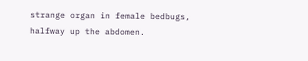strange organ in female bedbugs, halfway up the abdomen.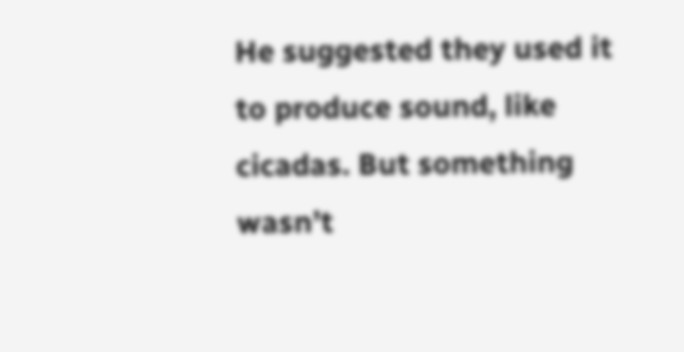He suggested they used it to produce sound, like cicadas. But something wasn’t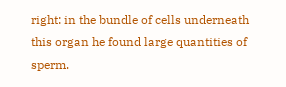right: in the bundle of cells underneath this organ he found large quantities of sperm.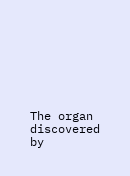The organ discovered by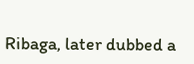Ribaga, later dubbed a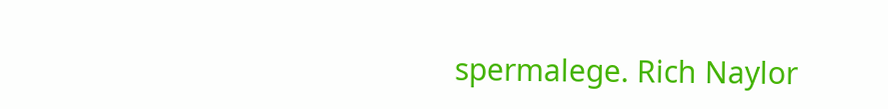spermalege. Rich Naylor